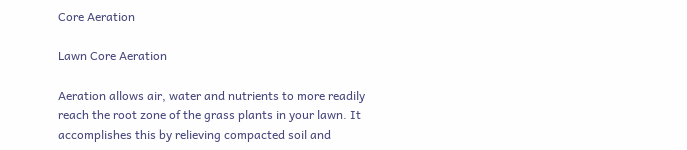Core Aeration

Lawn Core Aeration

Aeration allows air, water and nutrients to more readily reach the root zone of the grass plants in your lawn. It accomplishes this by relieving compacted soil and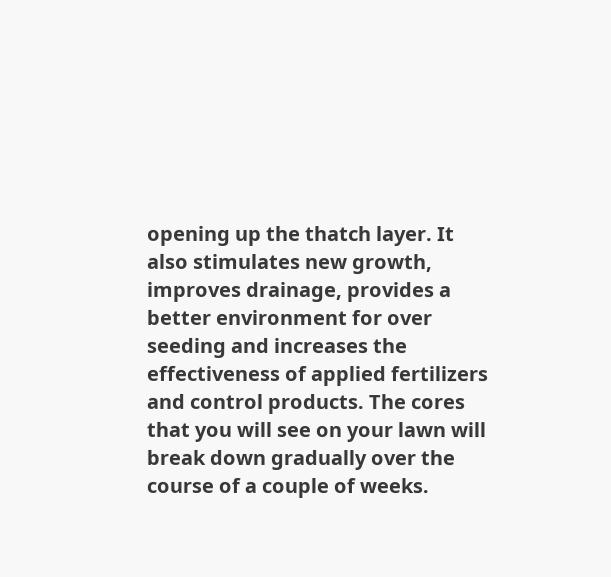opening up the thatch layer. It also stimulates new growth, improves drainage, provides a better environment for over seeding and increases the effectiveness of applied fertilizers and control products. The cores that you will see on your lawn will break down gradually over the course of a couple of weeks.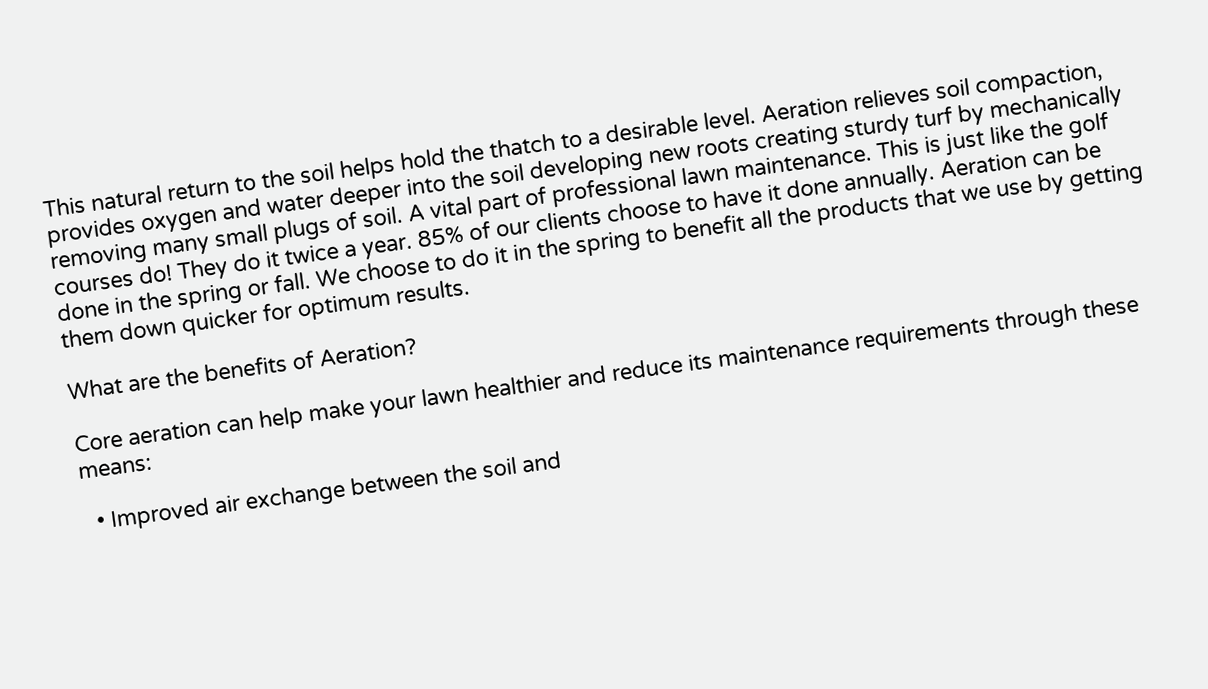This natural return to the soil helps hold the thatch to a desirable level. Aeration relieves soil compaction, provides oxygen and water deeper into the soil developing new roots creating sturdy turf by mechanically removing many small plugs of soil. A vital part of professional lawn maintenance. This is just like the golf courses do! They do it twice a year. 85% of our clients choose to have it done annually. Aeration can be done in the spring or fall. We choose to do it in the spring to benefit all the products that we use by getting them down quicker for optimum results.

What are the benefits of Aeration?

Core aeration can help make your lawn healthier and reduce its maintenance requirements through these means:

  • Improved air exchange between the soil and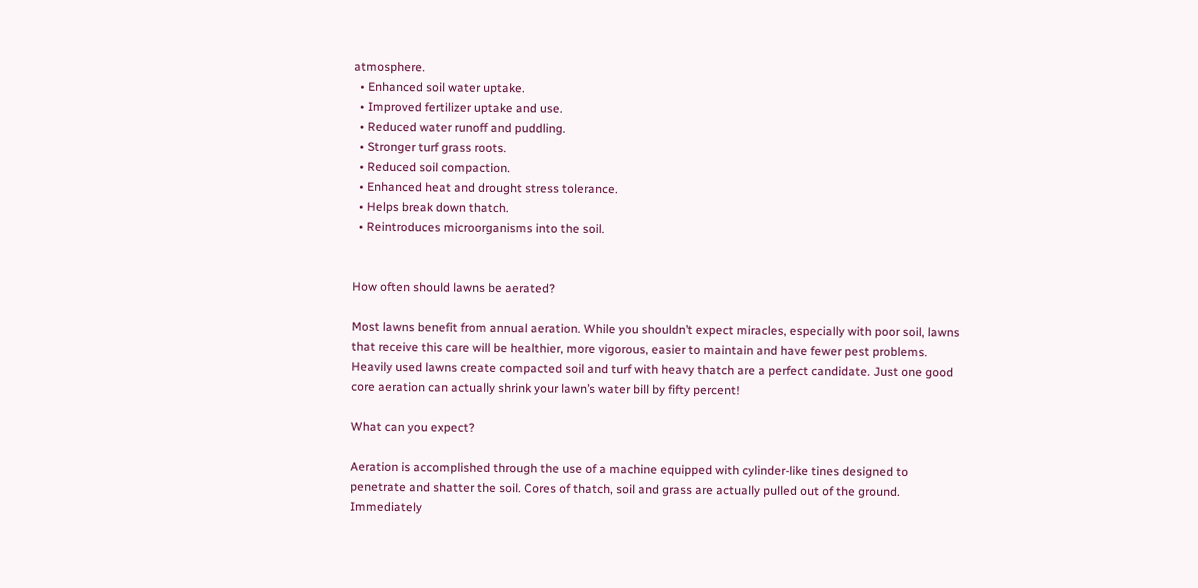atmosphere.
  • Enhanced soil water uptake.
  • Improved fertilizer uptake and use.
  • Reduced water runoff and puddling.
  • Stronger turf grass roots.
  • Reduced soil compaction.
  • Enhanced heat and drought stress tolerance.
  • Helps break down thatch.
  • Reintroduces microorganisms into the soil.


How often should lawns be aerated?

Most lawns benefit from annual aeration. While you shouldn’t expect miracles, especially with poor soil, lawns that receive this care will be healthier, more vigorous, easier to maintain and have fewer pest problems. Heavily used lawns create compacted soil and turf with heavy thatch are a perfect candidate. Just one good core aeration can actually shrink your lawn’s water bill by fifty percent!

What can you expect?

Aeration is accomplished through the use of a machine equipped with cylinder-like tines designed to penetrate and shatter the soil. Cores of thatch, soil and grass are actually pulled out of the ground. Immediately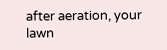after aeration, your lawn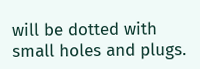will be dotted with small holes and plugs.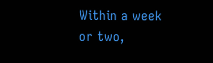Within a week or two,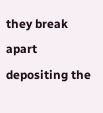they break apart depositing the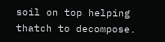soil on top helping thatch to decompose.